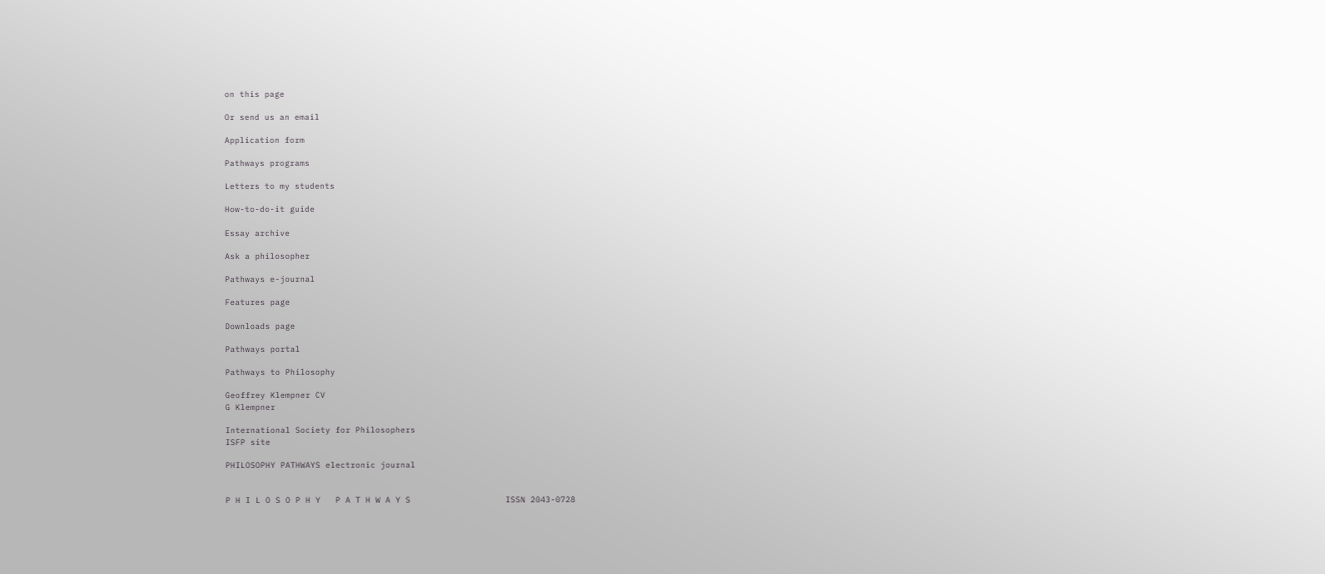on this page

Or send us an email

Application form

Pathways programs

Letters to my students

How-to-do-it guide

Essay archive

Ask a philosopher

Pathways e-journal

Features page

Downloads page

Pathways portal

Pathways to Philosophy

Geoffrey Klempner CV
G Klempner

International Society for Philosophers
ISFP site

PHILOSOPHY PATHWAYS electronic journal


P H I L O S O P H Y   P A T H W A Y S                   ISSN 2043-0728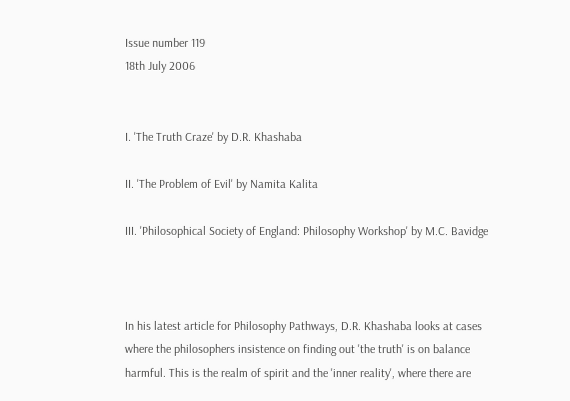Issue number 119
18th July 2006


I. 'The Truth Craze' by D.R. Khashaba

II. 'The Problem of Evil' by Namita Kalita

III. 'Philosophical Society of England: Philosophy Workshop' by M.C. Bavidge



In his latest article for Philosophy Pathways, D.R. Khashaba looks at cases
where the philosophers insistence on finding out 'the truth' is on balance
harmful. This is the realm of spirit and the 'inner reality', where there are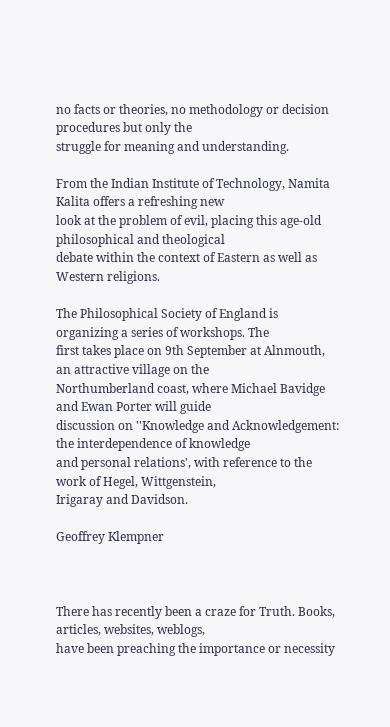no facts or theories, no methodology or decision procedures but only the
struggle for meaning and understanding.

From the Indian Institute of Technology, Namita Kalita offers a refreshing new
look at the problem of evil, placing this age-old philosophical and theological
debate within the context of Eastern as well as Western religions.

The Philosophical Society of England is organizing a series of workshops. The
first takes place on 9th September at Alnmouth, an attractive village on the
Northumberland coast, where Michael Bavidge and Ewan Porter will guide
discussion on ''Knowledge and Acknowledgement: the interdependence of knowledge
and personal relations', with reference to the work of Hegel, Wittgenstein,
Irigaray and Davidson.

Geoffrey Klempner



There has recently been a craze for Truth. Books, articles, websites, weblogs,
have been preaching the importance or necessity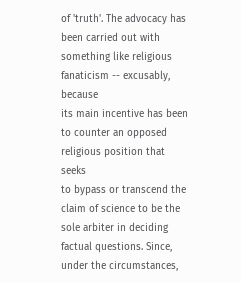of 'truth'. The advocacy has
been carried out with something like religious fanaticism -- excusably, because
its main incentive has been to counter an opposed religious position that seeks
to bypass or transcend the claim of science to be the sole arbiter in deciding
factual questions. Since, under the circumstances,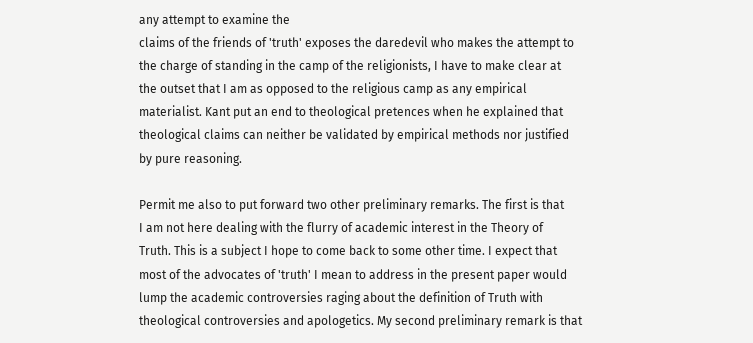any attempt to examine the
claims of the friends of 'truth' exposes the daredevil who makes the attempt to
the charge of standing in the camp of the religionists, I have to make clear at
the outset that I am as opposed to the religious camp as any empirical
materialist. Kant put an end to theological pretences when he explained that
theological claims can neither be validated by empirical methods nor justified
by pure reasoning.

Permit me also to put forward two other preliminary remarks. The first is that
I am not here dealing with the flurry of academic interest in the Theory of
Truth. This is a subject I hope to come back to some other time. I expect that
most of the advocates of 'truth' I mean to address in the present paper would
lump the academic controversies raging about the definition of Truth with
theological controversies and apologetics. My second preliminary remark is that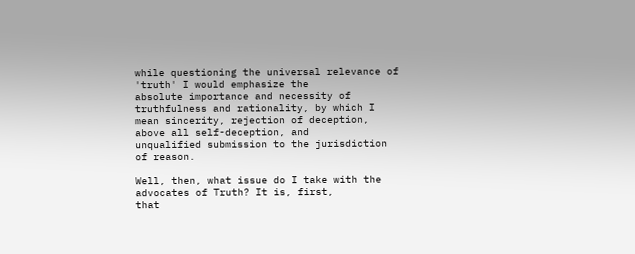while questioning the universal relevance of 'truth' I would emphasize the
absolute importance and necessity of truthfulness and rationality, by which I
mean sincerity, rejection of deception, above all self-deception, and
unqualified submission to the jurisdiction of reason.

Well, then, what issue do I take with the advocates of Truth? It is, first,
that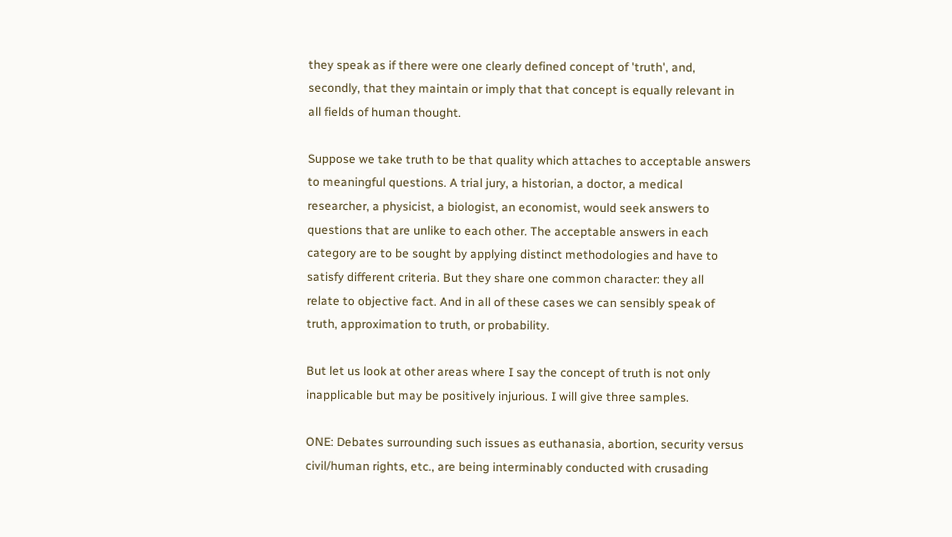they speak as if there were one clearly defined concept of 'truth', and,
secondly, that they maintain or imply that that concept is equally relevant in
all fields of human thought.

Suppose we take truth to be that quality which attaches to acceptable answers
to meaningful questions. A trial jury, a historian, a doctor, a medical
researcher, a physicist, a biologist, an economist, would seek answers to
questions that are unlike to each other. The acceptable answers in each
category are to be sought by applying distinct methodologies and have to
satisfy different criteria. But they share one common character: they all
relate to objective fact. And in all of these cases we can sensibly speak of
truth, approximation to truth, or probability.

But let us look at other areas where I say the concept of truth is not only
inapplicable but may be positively injurious. I will give three samples.

ONE: Debates surrounding such issues as euthanasia, abortion, security versus
civil/human rights, etc., are being interminably conducted with crusading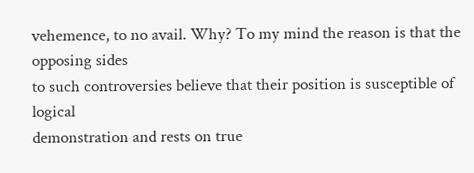vehemence, to no avail. Why? To my mind the reason is that the opposing sides
to such controversies believe that their position is susceptible of logical
demonstration and rests on true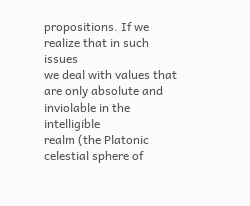propositions. If we realize that in such issues
we deal with values that are only absolute and inviolable in the intelligible
realm (the Platonic celestial sphere of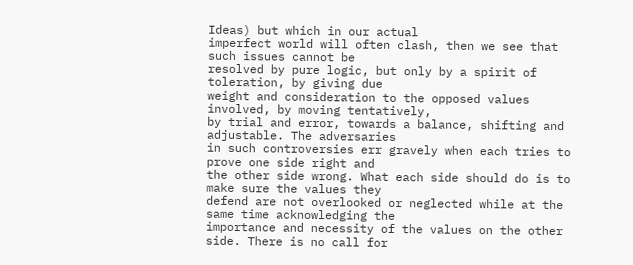Ideas) but which in our actual
imperfect world will often clash, then we see that such issues cannot be
resolved by pure logic, but only by a spirit of toleration, by giving due
weight and consideration to the opposed values involved, by moving tentatively,
by trial and error, towards a balance, shifting and adjustable. The adversaries
in such controversies err gravely when each tries to prove one side right and
the other side wrong. What each side should do is to make sure the values they
defend are not overlooked or neglected while at the same time acknowledging the
importance and necessity of the values on the other side. There is no call for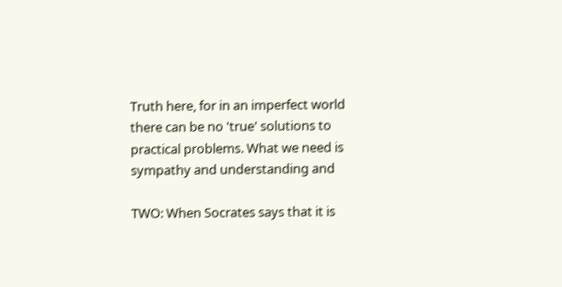Truth here, for in an imperfect world there can be no 'true' solutions to
practical problems. What we need is sympathy and understanding and

TWO: When Socrates says that it is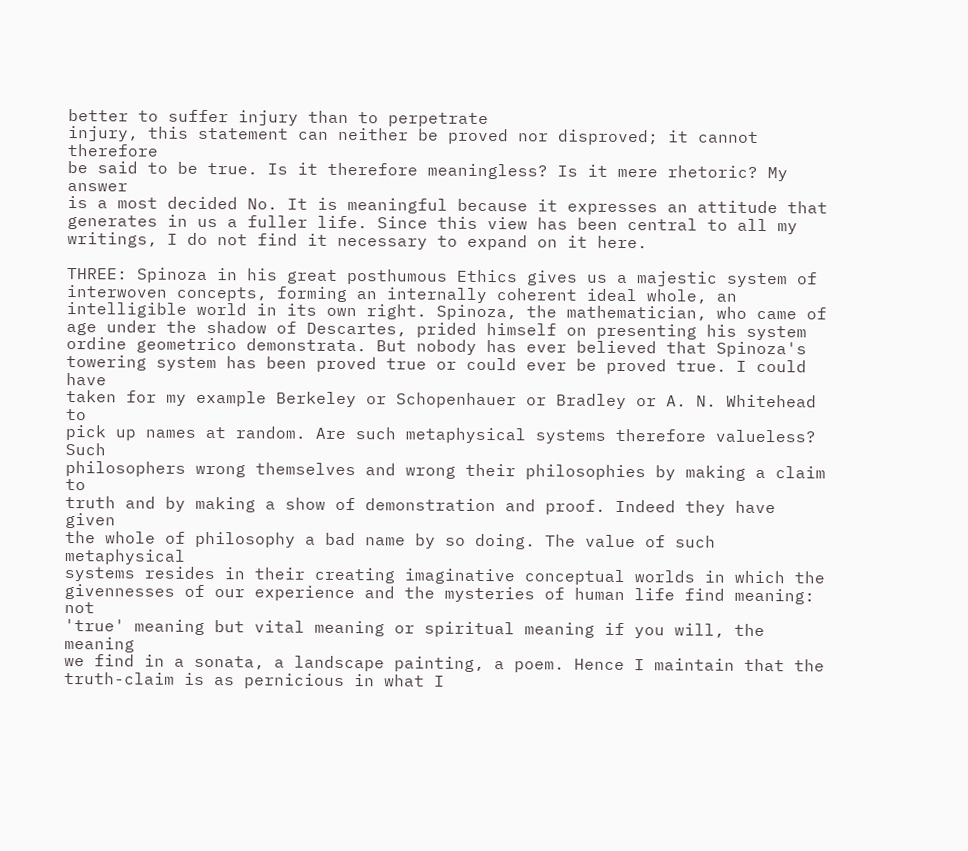better to suffer injury than to perpetrate
injury, this statement can neither be proved nor disproved; it cannot therefore
be said to be true. Is it therefore meaningless? Is it mere rhetoric? My answer
is a most decided No. It is meaningful because it expresses an attitude that
generates in us a fuller life. Since this view has been central to all my
writings, I do not find it necessary to expand on it here.

THREE: Spinoza in his great posthumous Ethics gives us a majestic system of
interwoven concepts, forming an internally coherent ideal whole, an
intelligible world in its own right. Spinoza, the mathematician, who came of
age under the shadow of Descartes, prided himself on presenting his system
ordine geometrico demonstrata. But nobody has ever believed that Spinoza's
towering system has been proved true or could ever be proved true. I could have
taken for my example Berkeley or Schopenhauer or Bradley or A. N. Whitehead  to
pick up names at random. Are such metaphysical systems therefore valueless? Such
philosophers wrong themselves and wrong their philosophies by making a claim to
truth and by making a show of demonstration and proof. Indeed they have given
the whole of philosophy a bad name by so doing. The value of such metaphysical
systems resides in their creating imaginative conceptual worlds in which the
givennesses of our experience and the mysteries of human life find meaning: not
'true' meaning but vital meaning or spiritual meaning if you will, the meaning
we find in a sonata, a landscape painting, a poem. Hence I maintain that the
truth-claim is as pernicious in what I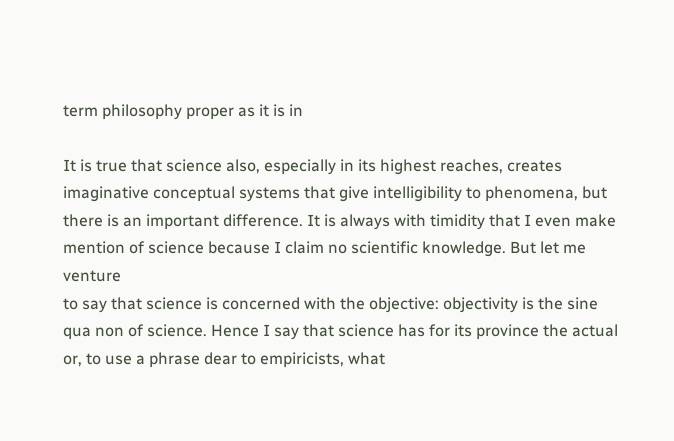term philosophy proper as it is in

It is true that science also, especially in its highest reaches, creates
imaginative conceptual systems that give intelligibility to phenomena, but
there is an important difference. It is always with timidity that I even make
mention of science because I claim no scientific knowledge. But let me venture
to say that science is concerned with the objective: objectivity is the sine
qua non of science. Hence I say that science has for its province the actual
or, to use a phrase dear to empiricists, what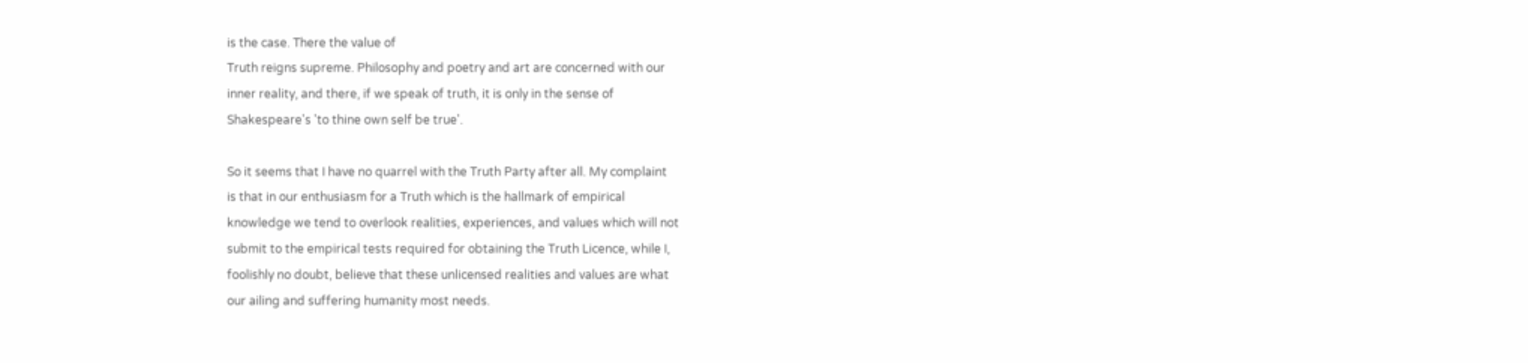is the case. There the value of
Truth reigns supreme. Philosophy and poetry and art are concerned with our
inner reality, and there, if we speak of truth, it is only in the sense of
Shakespeare's 'to thine own self be true'.

So it seems that I have no quarrel with the Truth Party after all. My complaint
is that in our enthusiasm for a Truth which is the hallmark of empirical
knowledge we tend to overlook realities, experiences, and values which will not
submit to the empirical tests required for obtaining the Truth Licence, while I,
foolishly no doubt, believe that these unlicensed realities and values are what
our ailing and suffering humanity most needs.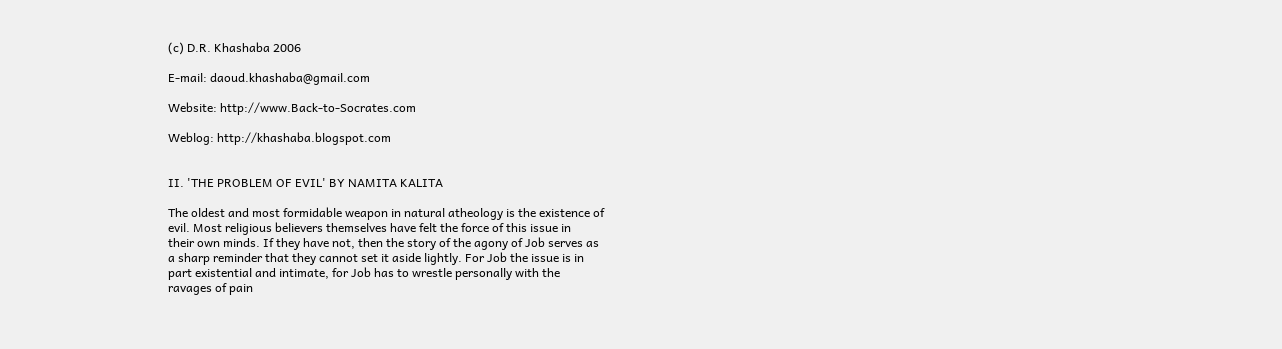(c) D.R. Khashaba 2006

E-mail: daoud.khashaba@gmail.com

Website: http://www.Back-to-Socrates.com

Weblog: http://khashaba.blogspot.com


II. 'THE PROBLEM OF EVIL' BY NAMITA KALITA

The oldest and most formidable weapon in natural atheology is the existence of
evil. Most religious believers themselves have felt the force of this issue in
their own minds. If they have not, then the story of the agony of Job serves as
a sharp reminder that they cannot set it aside lightly. For Job the issue is in
part existential and intimate, for Job has to wrestle personally with the
ravages of pain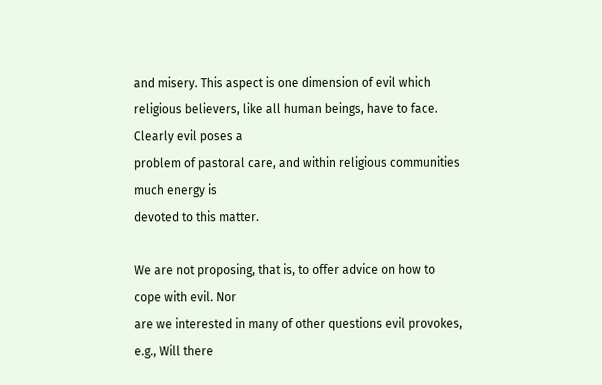and misery. This aspect is one dimension of evil which
religious believers, like all human beings, have to face. Clearly evil poses a
problem of pastoral care, and within religious communities much energy is
devoted to this matter.

We are not proposing, that is, to offer advice on how to cope with evil. Nor
are we interested in many of other questions evil provokes, e.g., Will there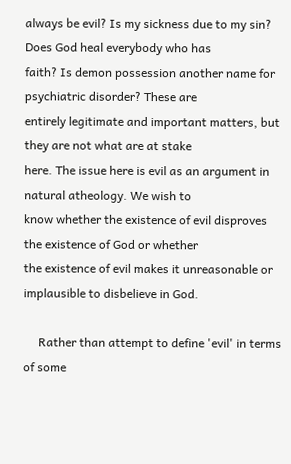always be evil? Is my sickness due to my sin? Does God heal everybody who has
faith? Is demon possession another name for psychiatric disorder? These are
entirely legitimate and important matters, but they are not what are at stake
here. The issue here is evil as an argument in natural atheology. We wish to
know whether the existence of evil disproves the existence of God or whether
the existence of evil makes it unreasonable or implausible to disbelieve in God.

     Rather than attempt to define 'evil' in terms of some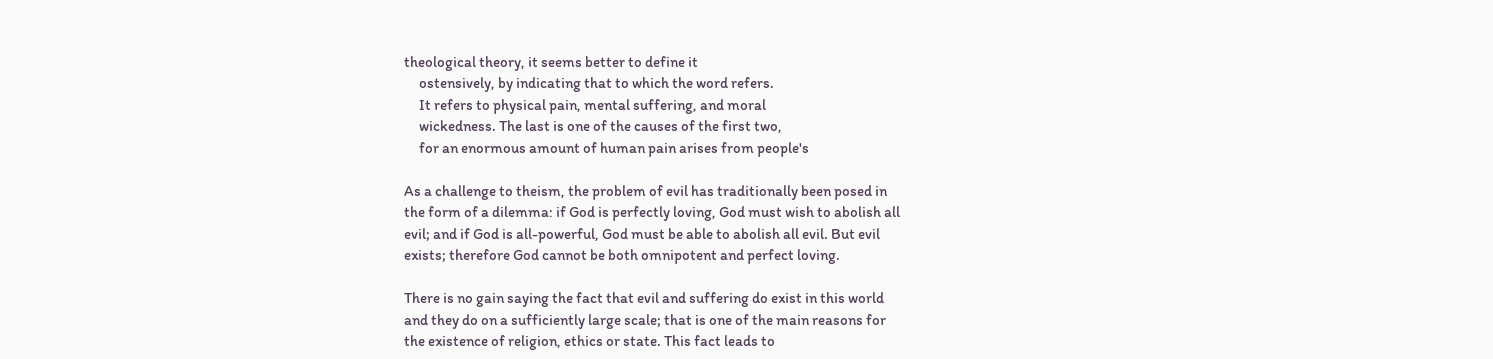theological theory, it seems better to define it
     ostensively, by indicating that to which the word refers.
     It refers to physical pain, mental suffering, and moral
     wickedness. The last is one of the causes of the first two,
     for an enormous amount of human pain arises from people's

As a challenge to theism, the problem of evil has traditionally been posed in
the form of a dilemma: if God is perfectly loving, God must wish to abolish all
evil; and if God is all-powerful, God must be able to abolish all evil. But evil
exists; therefore God cannot be both omnipotent and perfect loving.

There is no gain saying the fact that evil and suffering do exist in this world
and they do on a sufficiently large scale; that is one of the main reasons for
the existence of religion, ethics or state. This fact leads to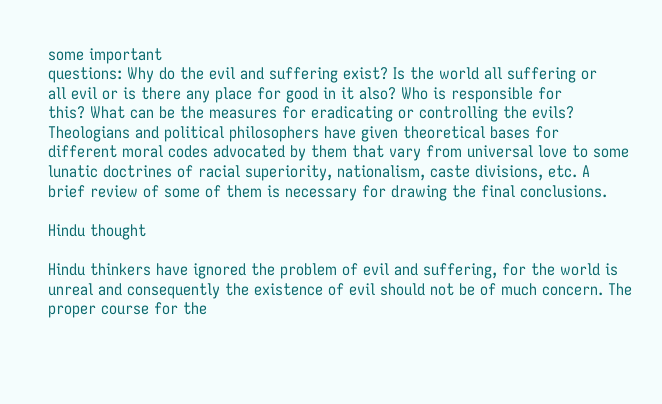some important
questions: Why do the evil and suffering exist? Is the world all suffering or
all evil or is there any place for good in it also? Who is responsible for
this? What can be the measures for eradicating or controlling the evils?
Theologians and political philosophers have given theoretical bases for
different moral codes advocated by them that vary from universal love to some
lunatic doctrines of racial superiority, nationalism, caste divisions, etc. A
brief review of some of them is necessary for drawing the final conclusions.

Hindu thought

Hindu thinkers have ignored the problem of evil and suffering, for the world is
unreal and consequently the existence of evil should not be of much concern. The
proper course for the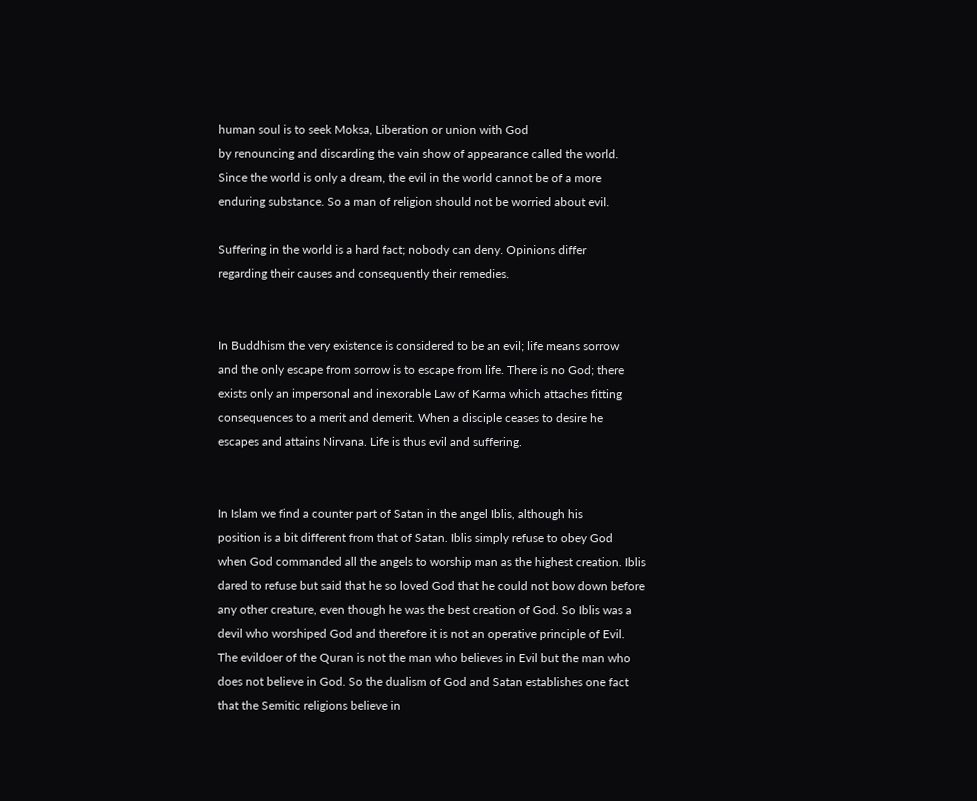human soul is to seek Moksa, Liberation or union with God
by renouncing and discarding the vain show of appearance called the world.
Since the world is only a dream, the evil in the world cannot be of a more
enduring substance. So a man of religion should not be worried about evil.

Suffering in the world is a hard fact; nobody can deny. Opinions differ
regarding their causes and consequently their remedies.


In Buddhism the very existence is considered to be an evil; life means sorrow
and the only escape from sorrow is to escape from life. There is no God; there
exists only an impersonal and inexorable Law of Karma which attaches fitting
consequences to a merit and demerit. When a disciple ceases to desire he
escapes and attains Nirvana. Life is thus evil and suffering.


In Islam we find a counter part of Satan in the angel Iblis, although his
position is a bit different from that of Satan. Iblis simply refuse to obey God
when God commanded all the angels to worship man as the highest creation. Iblis
dared to refuse but said that he so loved God that he could not bow down before
any other creature, even though he was the best creation of God. So Iblis was a
devil who worshiped God and therefore it is not an operative principle of Evil.
The evildoer of the Quran is not the man who believes in Evil but the man who
does not believe in God. So the dualism of God and Satan establishes one fact
that the Semitic religions believe in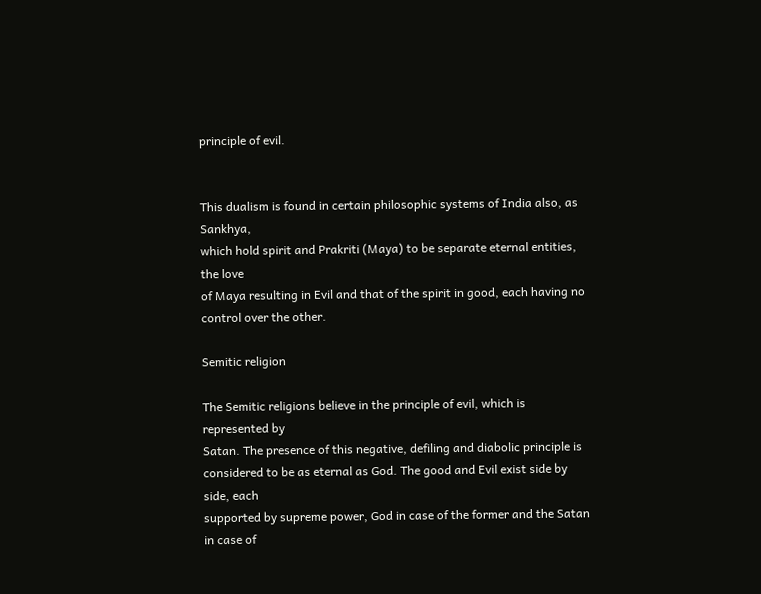principle of evil.


This dualism is found in certain philosophic systems of India also, as Sankhya,
which hold spirit and Prakriti (Maya) to be separate eternal entities, the love
of Maya resulting in Evil and that of the spirit in good, each having no
control over the other.

Semitic religion

The Semitic religions believe in the principle of evil, which is represented by
Satan. The presence of this negative, defiling and diabolic principle is
considered to be as eternal as God. The good and Evil exist side by side, each
supported by supreme power, God in case of the former and the Satan in case of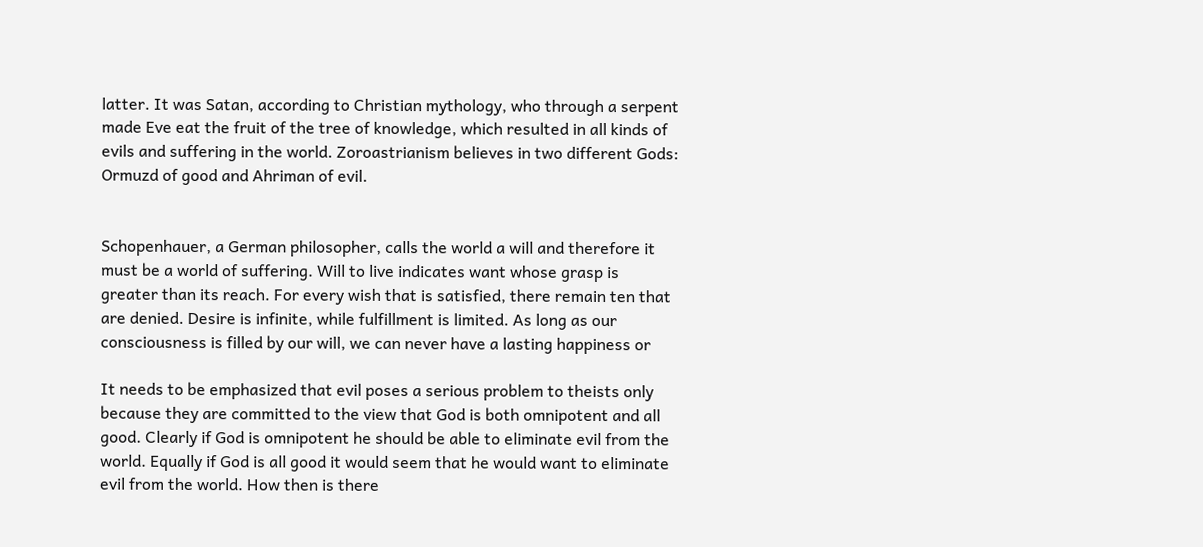latter. It was Satan, according to Christian mythology, who through a serpent
made Eve eat the fruit of the tree of knowledge, which resulted in all kinds of
evils and suffering in the world. Zoroastrianism believes in two different Gods:
Ormuzd of good and Ahriman of evil.


Schopenhauer, a German philosopher, calls the world a will and therefore it
must be a world of suffering. Will to live indicates want whose grasp is
greater than its reach. For every wish that is satisfied, there remain ten that
are denied. Desire is infinite, while fulfillment is limited. As long as our
consciousness is filled by our will, we can never have a lasting happiness or

It needs to be emphasized that evil poses a serious problem to theists only
because they are committed to the view that God is both omnipotent and all
good. Clearly if God is omnipotent he should be able to eliminate evil from the
world. Equally if God is all good it would seem that he would want to eliminate
evil from the world. How then is there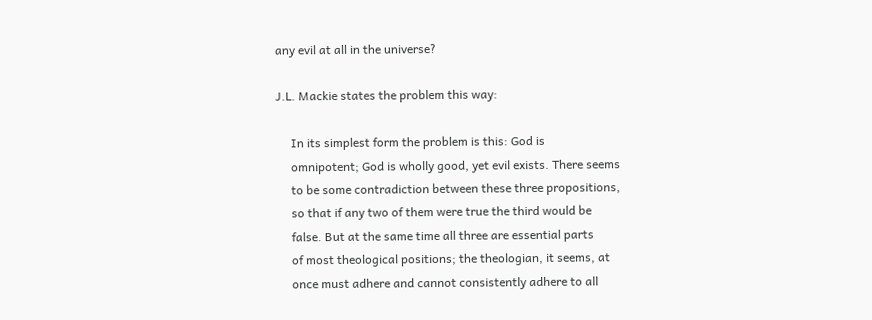any evil at all in the universe?

J.L. Mackie states the problem this way:

     In its simplest form the problem is this: God is
     omnipotent; God is wholly good, yet evil exists. There seems
     to be some contradiction between these three propositions,
     so that if any two of them were true the third would be
     false. But at the same time all three are essential parts
     of most theological positions; the theologian, it seems, at
     once must adhere and cannot consistently adhere to all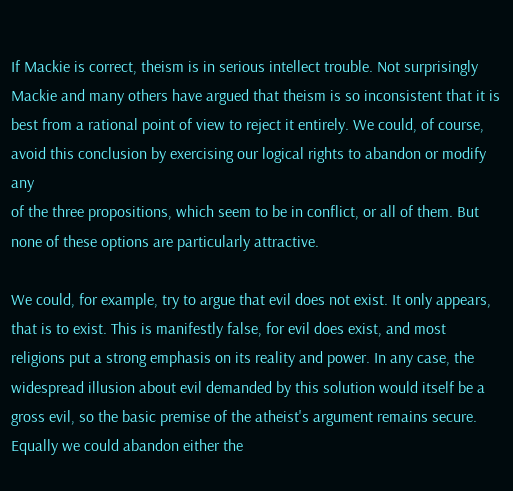If Mackie is correct, theism is in serious intellect trouble. Not surprisingly
Mackie and many others have argued that theism is so inconsistent that it is
best from a rational point of view to reject it entirely. We could, of course,
avoid this conclusion by exercising our logical rights to abandon or modify any
of the three propositions, which seem to be in conflict, or all of them. But
none of these options are particularly attractive.

We could, for example, try to argue that evil does not exist. It only appears,
that is to exist. This is manifestly false, for evil does exist, and most
religions put a strong emphasis on its reality and power. In any case, the
widespread illusion about evil demanded by this solution would itself be a
gross evil, so the basic premise of the atheist's argument remains secure.
Equally we could abandon either the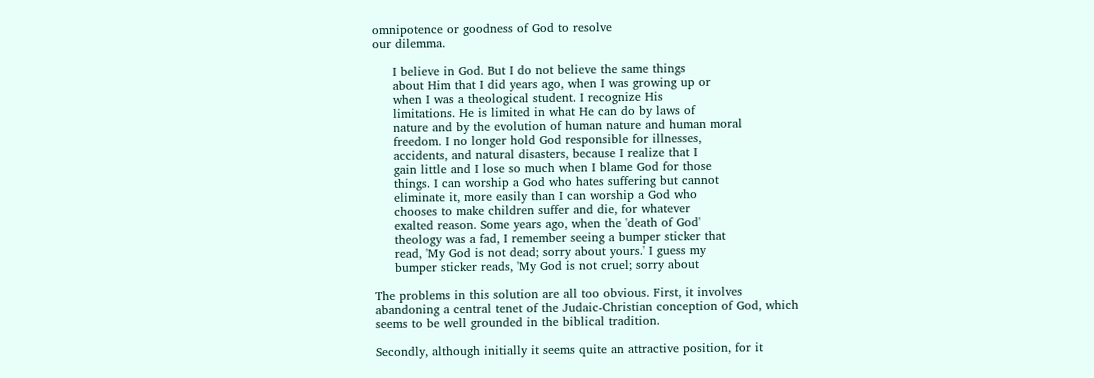omnipotence or goodness of God to resolve
our dilemma.

     I believe in God. But I do not believe the same things
     about Him that I did years ago, when I was growing up or
     when I was a theological student. I recognize His
     limitations. He is limited in what He can do by laws of
     nature and by the evolution of human nature and human moral
     freedom. I no longer hold God responsible for illnesses,
     accidents, and natural disasters, because I realize that I
     gain little and I lose so much when I blame God for those
     things. I can worship a God who hates suffering but cannot
     eliminate it, more easily than I can worship a God who
     chooses to make children suffer and die, for whatever
     exalted reason. Some years ago, when the 'death of God'
     theology was a fad, I remember seeing a bumper sticker that
     read, 'My God is not dead; sorry about yours.' I guess my
     bumper sticker reads, 'My God is not cruel; sorry about

The problems in this solution are all too obvious. First, it involves
abandoning a central tenet of the Judaic-Christian conception of God, which
seems to be well grounded in the biblical tradition.

Secondly, although initially it seems quite an attractive position, for it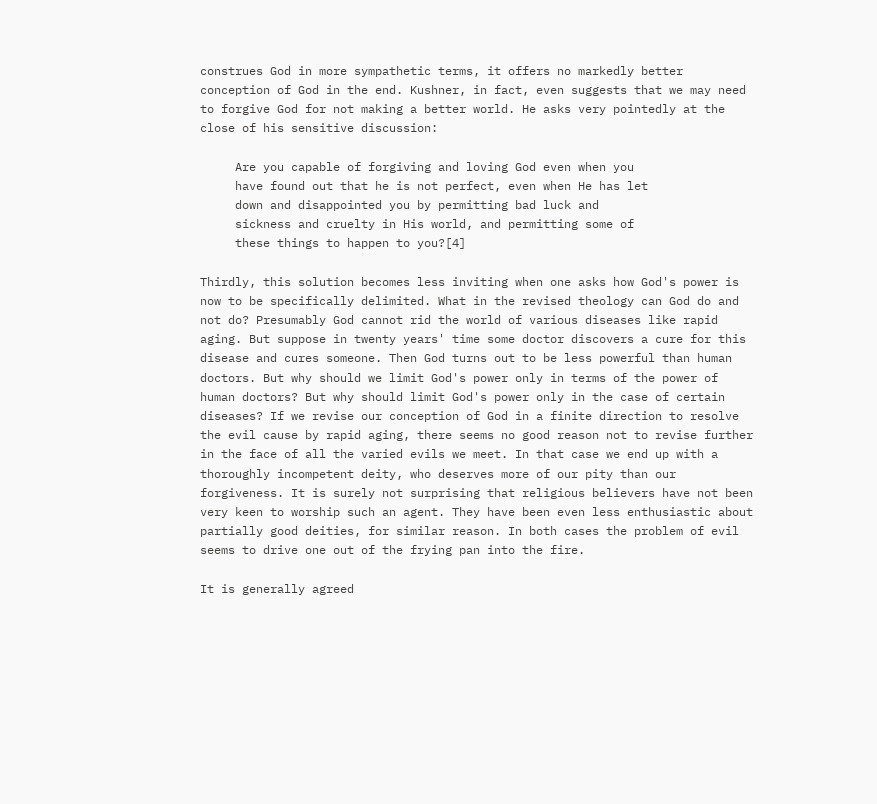construes God in more sympathetic terms, it offers no markedly better
conception of God in the end. Kushner, in fact, even suggests that we may need
to forgive God for not making a better world. He asks very pointedly at the
close of his sensitive discussion:

     Are you capable of forgiving and loving God even when you
     have found out that he is not perfect, even when He has let
     down and disappointed you by permitting bad luck and
     sickness and cruelty in His world, and permitting some of
     these things to happen to you?[4]

Thirdly, this solution becomes less inviting when one asks how God's power is
now to be specifically delimited. What in the revised theology can God do and
not do? Presumably God cannot rid the world of various diseases like rapid
aging. But suppose in twenty years' time some doctor discovers a cure for this
disease and cures someone. Then God turns out to be less powerful than human
doctors. But why should we limit God's power only in terms of the power of
human doctors? But why should limit God's power only in the case of certain
diseases? If we revise our conception of God in a finite direction to resolve
the evil cause by rapid aging, there seems no good reason not to revise further
in the face of all the varied evils we meet. In that case we end up with a
thoroughly incompetent deity, who deserves more of our pity than our
forgiveness. It is surely not surprising that religious believers have not been
very keen to worship such an agent. They have been even less enthusiastic about
partially good deities, for similar reason. In both cases the problem of evil
seems to drive one out of the frying pan into the fire.

It is generally agreed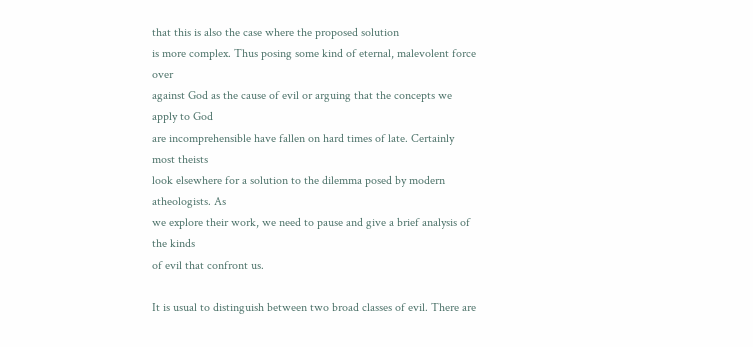that this is also the case where the proposed solution
is more complex. Thus posing some kind of eternal, malevolent force over
against God as the cause of evil or arguing that the concepts we apply to God
are incomprehensible have fallen on hard times of late. Certainly most theists
look elsewhere for a solution to the dilemma posed by modern atheologists. As
we explore their work, we need to pause and give a brief analysis of the kinds
of evil that confront us.

It is usual to distinguish between two broad classes of evil. There are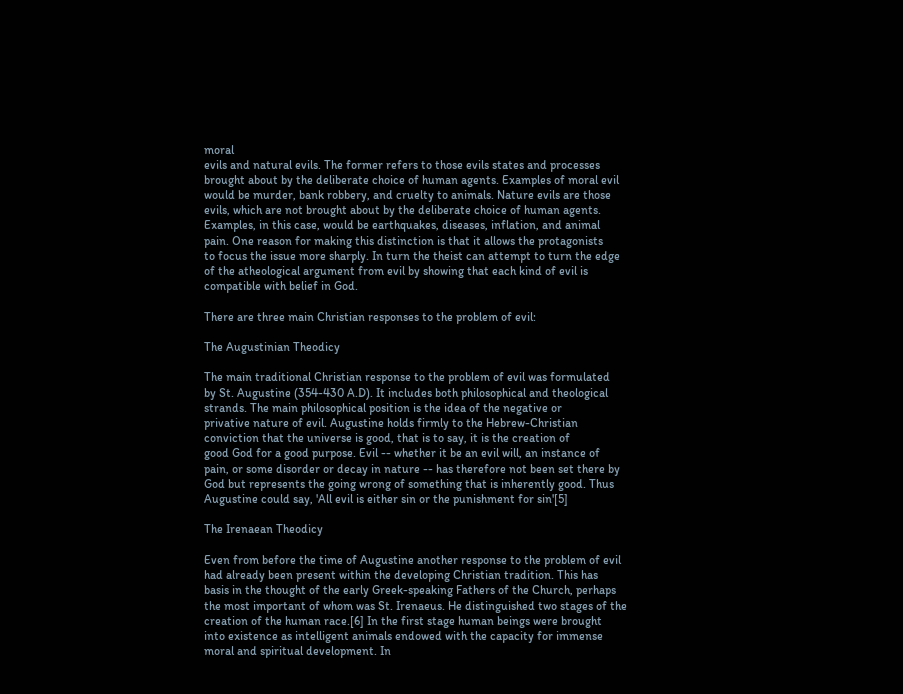moral
evils and natural evils. The former refers to those evils states and processes
brought about by the deliberate choice of human agents. Examples of moral evil
would be murder, bank robbery, and cruelty to animals. Nature evils are those
evils, which are not brought about by the deliberate choice of human agents.
Examples, in this case, would be earthquakes, diseases, inflation, and animal
pain. One reason for making this distinction is that it allows the protagonists
to focus the issue more sharply. In turn the theist can attempt to turn the edge
of the atheological argument from evil by showing that each kind of evil is
compatible with belief in God.

There are three main Christian responses to the problem of evil:

The Augustinian Theodicy

The main traditional Christian response to the problem of evil was formulated
by St. Augustine (354-430 A.D). It includes both philosophical and theological
strands. The main philosophical position is the idea of the negative or
privative nature of evil. Augustine holds firmly to the Hebrew-Christian
conviction that the universe is good, that is to say, it is the creation of
good God for a good purpose. Evil -- whether it be an evil will, an instance of
pain, or some disorder or decay in nature -- has therefore not been set there by
God but represents the going wrong of something that is inherently good. Thus
Augustine could say, 'All evil is either sin or the punishment for sin'[5]

The Irenaean Theodicy

Even from before the time of Augustine another response to the problem of evil
had already been present within the developing Christian tradition. This has
basis in the thought of the early Greek-speaking Fathers of the Church, perhaps
the most important of whom was St. Irenaeus. He distinguished two stages of the
creation of the human race.[6] In the first stage human beings were brought
into existence as intelligent animals endowed with the capacity for immense
moral and spiritual development. In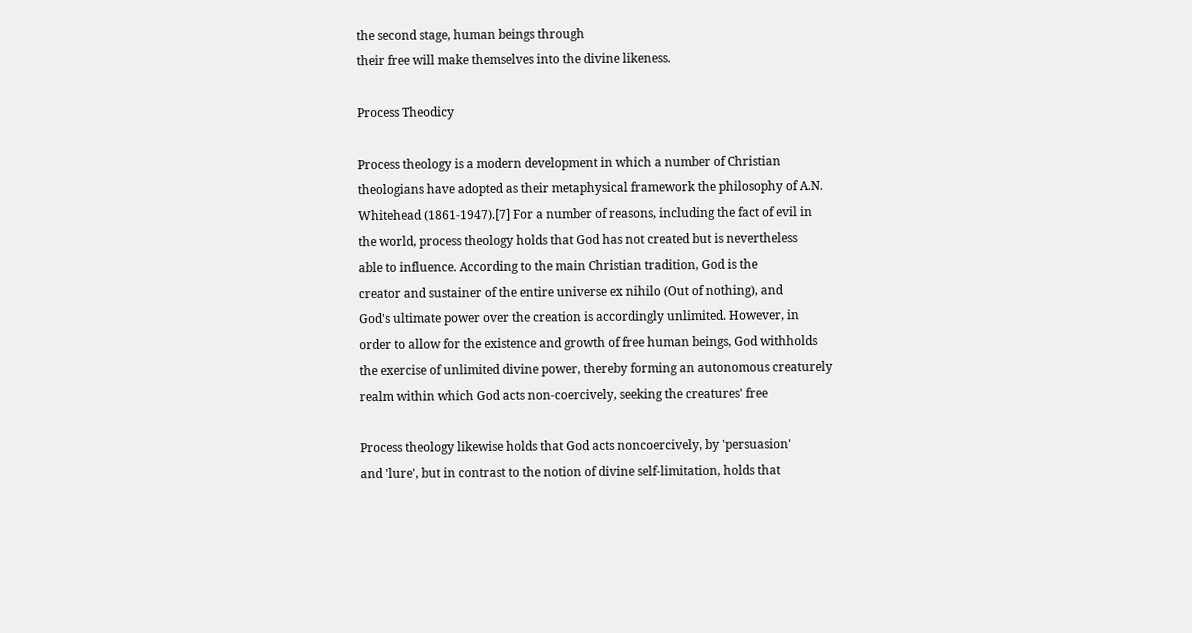the second stage, human beings through
their free will make themselves into the divine likeness.

Process Theodicy

Process theology is a modern development in which a number of Christian
theologians have adopted as their metaphysical framework the philosophy of A.N.
Whitehead (1861-1947).[7] For a number of reasons, including the fact of evil in
the world, process theology holds that God has not created but is nevertheless
able to influence. According to the main Christian tradition, God is the
creator and sustainer of the entire universe ex nihilo (Out of nothing), and
God's ultimate power over the creation is accordingly unlimited. However, in
order to allow for the existence and growth of free human beings, God withholds
the exercise of unlimited divine power, thereby forming an autonomous creaturely
realm within which God acts non-coercively, seeking the creatures' free

Process theology likewise holds that God acts noncoercively, by 'persuasion'
and 'lure', but in contrast to the notion of divine self-limitation, holds that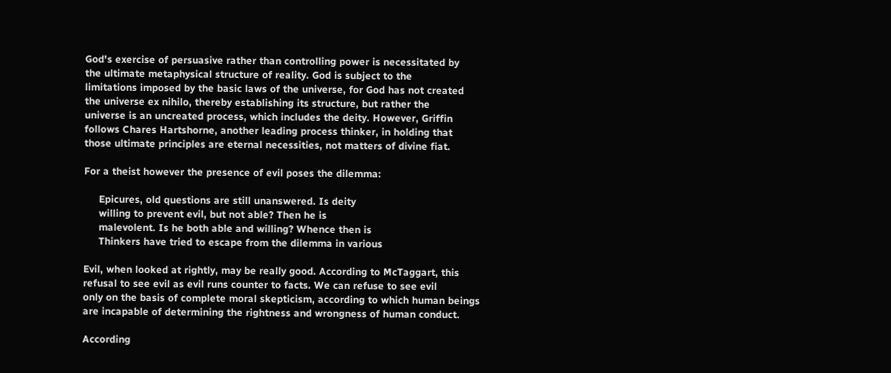God's exercise of persuasive rather than controlling power is necessitated by
the ultimate metaphysical structure of reality. God is subject to the
limitations imposed by the basic laws of the universe, for God has not created
the universe ex nihilo, thereby establishing its structure, but rather the
universe is an uncreated process, which includes the deity. However, Griffin
follows Chares Hartshorne, another leading process thinker, in holding that
those ultimate principles are eternal necessities, not matters of divine fiat.

For a theist however the presence of evil poses the dilemma:

     Epicures, old questions are still unanswered. Is deity
     willing to prevent evil, but not able? Then he is
     malevolent. Is he both able and willing? Whence then is
     Thinkers have tried to escape from the dilemma in various

Evil, when looked at rightly, may be really good. According to McTaggart, this
refusal to see evil as evil runs counter to facts. We can refuse to see evil
only on the basis of complete moral skepticism, according to which human beings
are incapable of determining the rightness and wrongness of human conduct.

According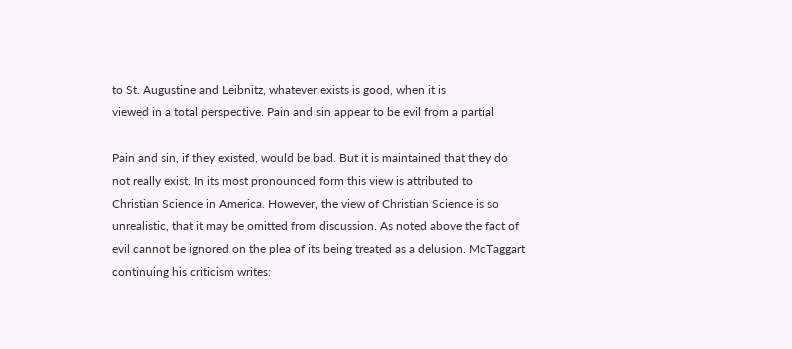to St. Augustine and Leibnitz, whatever exists is good, when it is
viewed in a total perspective. Pain and sin appear to be evil from a partial

Pain and sin, if they existed, would be bad. But it is maintained that they do
not really exist. In its most pronounced form this view is attributed to
Christian Science in America. However, the view of Christian Science is so
unrealistic, that it may be omitted from discussion. As noted above the fact of
evil cannot be ignored on the plea of its being treated as a delusion. McTaggart
continuing his criticism writes: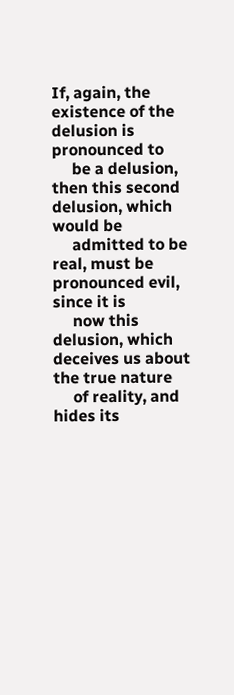If, again, the existence of the delusion is pronounced to
     be a delusion, then this second delusion, which would be
     admitted to be real, must be pronounced evil, since it is
     now this delusion, which deceives us about the true nature
     of reality, and hides its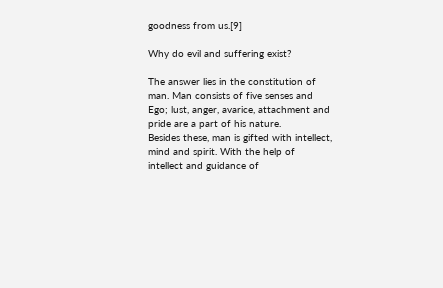goodness from us.[9]

Why do evil and suffering exist?

The answer lies in the constitution of man. Man consists of five senses and
Ego; lust, anger, avarice, attachment and pride are a part of his nature.
Besides these, man is gifted with intellect, mind and spirit. With the help of
intellect and guidance of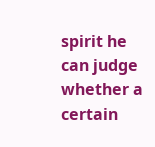spirit he can judge whether a certain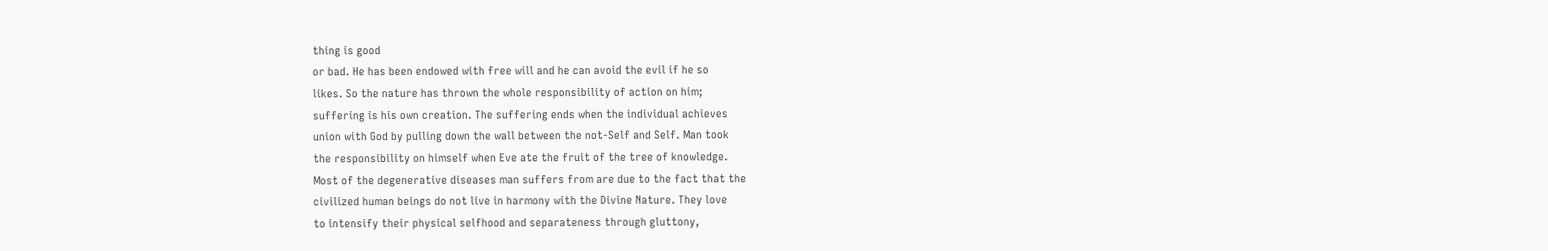thing is good
or bad. He has been endowed with free will and he can avoid the evil if he so
likes. So the nature has thrown the whole responsibility of action on him;
suffering is his own creation. The suffering ends when the individual achieves
union with God by pulling down the wall between the not-Self and Self. Man took
the responsibility on himself when Eve ate the fruit of the tree of knowledge.
Most of the degenerative diseases man suffers from are due to the fact that the
civilized human beings do not live in harmony with the Divine Nature. They love
to intensify their physical selfhood and separateness through gluttony,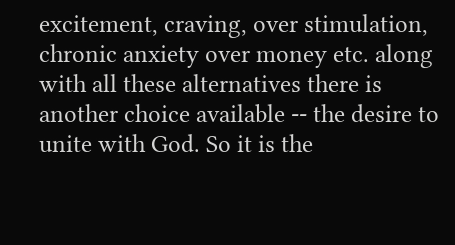excitement, craving, over stimulation, chronic anxiety over money etc. along
with all these alternatives there is another choice available -- the desire to
unite with God. So it is the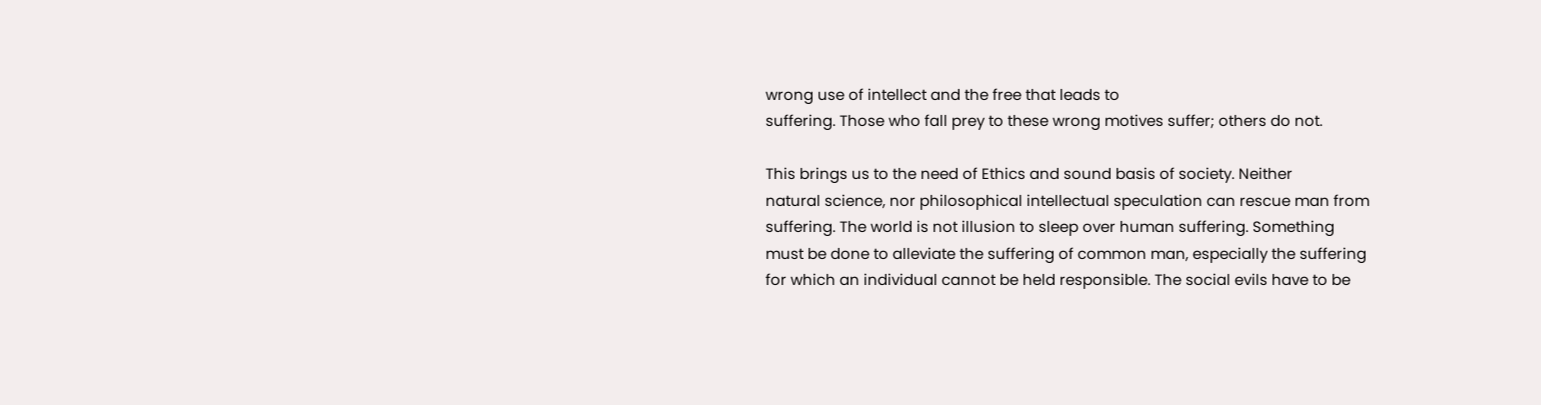wrong use of intellect and the free that leads to
suffering. Those who fall prey to these wrong motives suffer; others do not.

This brings us to the need of Ethics and sound basis of society. Neither
natural science, nor philosophical intellectual speculation can rescue man from
suffering. The world is not illusion to sleep over human suffering. Something
must be done to alleviate the suffering of common man, especially the suffering
for which an individual cannot be held responsible. The social evils have to be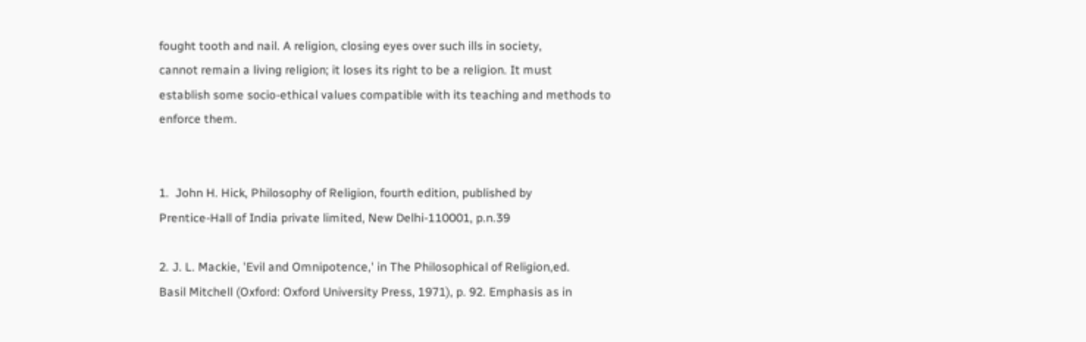fought tooth and nail. A religion, closing eyes over such ills in society,
cannot remain a living religion; it loses its right to be a religion. It must
establish some socio-ethical values compatible with its teaching and methods to
enforce them.


1.  John H. Hick, Philosophy of Religion, fourth edition, published by
Prentice-Hall of India private limited, New Delhi-110001, p.n.39

2. J. L. Mackie, 'Evil and Omnipotence,' in The Philosophical of Religion,ed.
Basil Mitchell (Oxford: Oxford University Press, 1971), p. 92. Emphasis as in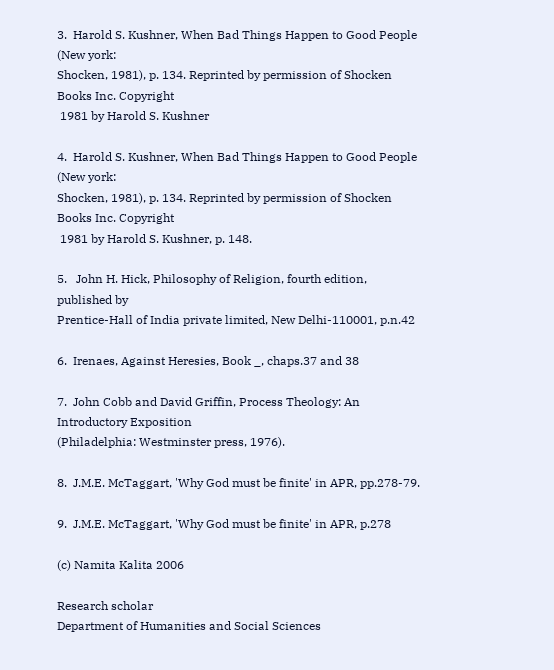3.  Harold S. Kushner, When Bad Things Happen to Good People (New york:
Shocken, 1981), p. 134. Reprinted by permission of Shocken Books Inc. Copyright
 1981 by Harold S. Kushner

4.  Harold S. Kushner, When Bad Things Happen to Good People (New york:
Shocken, 1981), p. 134. Reprinted by permission of Shocken Books Inc. Copyright
 1981 by Harold S. Kushner, p. 148.

5.   John H. Hick, Philosophy of Religion, fourth edition, published by
Prentice-Hall of India private limited, New Delhi-110001, p.n.42

6.  Irenaes, Against Heresies, Book _, chaps.37 and 38

7.  John Cobb and David Griffin, Process Theology: An Introductory Exposition
(Philadelphia: Westminster press, 1976).

8.  J.M.E. McTaggart, 'Why God must be finite' in APR, pp.278-79.

9.  J.M.E. McTaggart, 'Why God must be finite' in APR, p.278

(c) Namita Kalita 2006

Research scholar
Department of Humanities and Social Sciences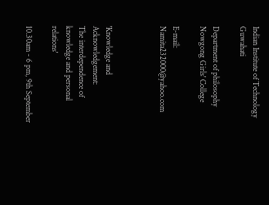Indian Institute of Technology Guwahati

Department of philosophy
Nowgong Girls' College

E-mail: Namita232000@yahoo.com



'Knowledge and Acknowledgement:
The interdependence of knowledge and personal relations'

10.30am - 6 pm, 9th September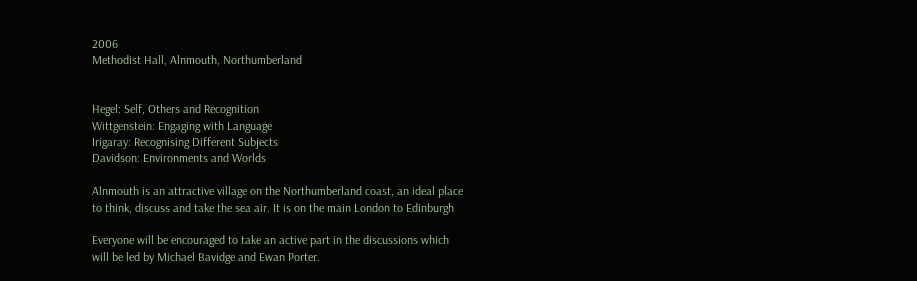2006
Methodist Hall, Alnmouth, Northumberland


Hegel: Self, Others and Recognition
Wittgenstein: Engaging with Language
Irigaray: Recognising Different Subjects
Davidson: Environments and Worlds

Alnmouth is an attractive village on the Northumberland coast, an ideal place
to think, discuss and take the sea air. It is on the main London to Edinburgh

Everyone will be encouraged to take an active part in the discussions which
will be led by Michael Bavidge and Ewan Porter.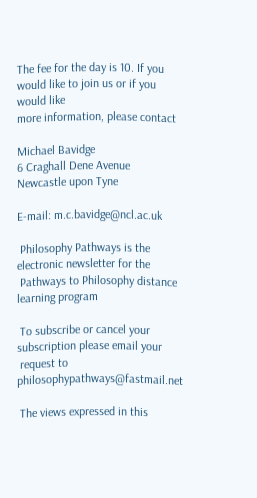The fee for the day is 10. If you would like to join us or if you would like
more information, please contact

Michael Bavidge
6 Craghall Dene Avenue
Newcastle upon Tyne

E-mail: m.c.bavidge@ncl.ac.uk

 Philosophy Pathways is the electronic newsletter for the
 Pathways to Philosophy distance learning program

 To subscribe or cancel your subscription please email your
 request to philosophypathways@fastmail.net

 The views expressed in this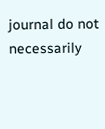journal do not necessarily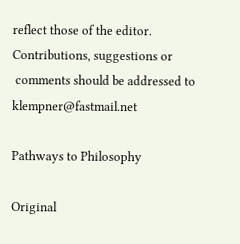reflect those of the editor. Contributions, suggestions or
 comments should be addressed to klempner@fastmail.net

Pathways to Philosophy

Original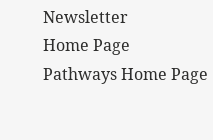Newsletter
Home Page
Pathways Home Page